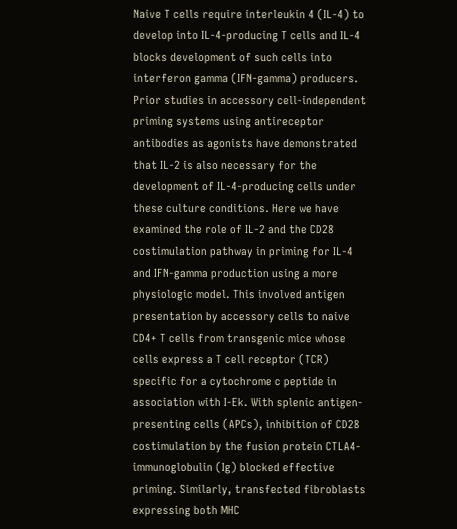Naive T cells require interleukin 4 (IL-4) to develop into IL-4-producing T cells and IL-4 blocks development of such cells into interferon gamma (IFN-gamma) producers. Prior studies in accessory cell-independent priming systems using antireceptor antibodies as agonists have demonstrated that IL-2 is also necessary for the development of IL-4-producing cells under these culture conditions. Here we have examined the role of IL-2 and the CD28 costimulation pathway in priming for IL-4 and IFN-gamma production using a more physiologic model. This involved antigen presentation by accessory cells to naive CD4+ T cells from transgenic mice whose cells express a T cell receptor (TCR) specific for a cytochrome c peptide in association with I-Ek. With splenic antigen-presenting cells (APCs), inhibition of CD28 costimulation by the fusion protein CTLA4-immunoglobulin (Ig) blocked effective priming. Similarly, transfected fibroblasts expressing both MHC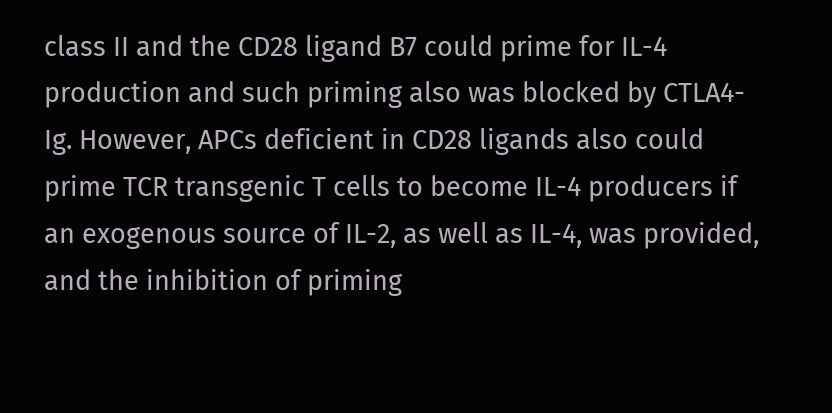class II and the CD28 ligand B7 could prime for IL-4 production and such priming also was blocked by CTLA4-Ig. However, APCs deficient in CD28 ligands also could prime TCR transgenic T cells to become IL-4 producers if an exogenous source of IL-2, as well as IL-4, was provided, and the inhibition of priming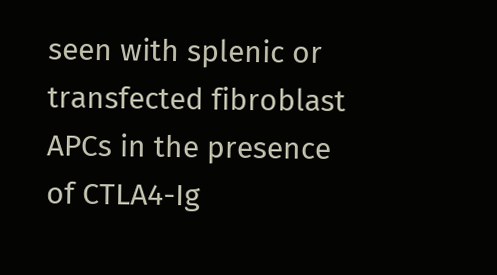seen with splenic or transfected fibroblast APCs in the presence of CTLA4-Ig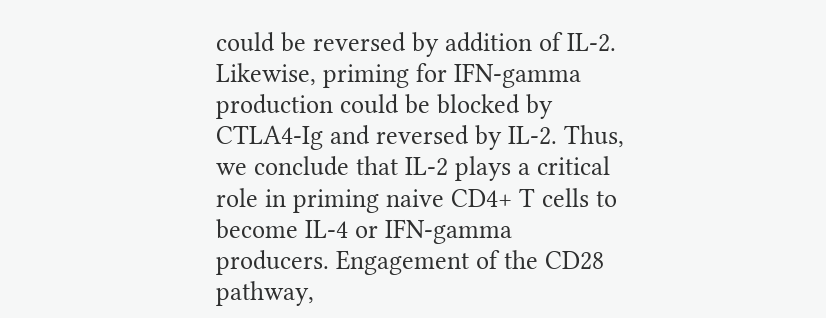could be reversed by addition of IL-2. Likewise, priming for IFN-gamma production could be blocked by CTLA4-Ig and reversed by IL-2. Thus, we conclude that IL-2 plays a critical role in priming naive CD4+ T cells to become IL-4 or IFN-gamma producers. Engagement of the CD28 pathway,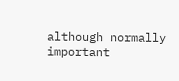although normally important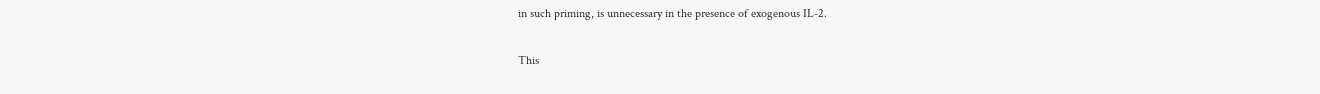in such priming, is unnecessary in the presence of exogenous IL-2.

This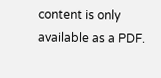content is only available as a PDF.